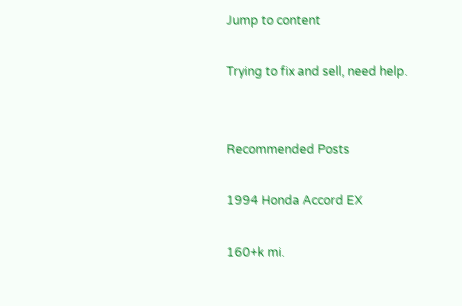Jump to content

Trying to fix and sell, need help.


Recommended Posts

1994 Honda Accord EX

160+k mi.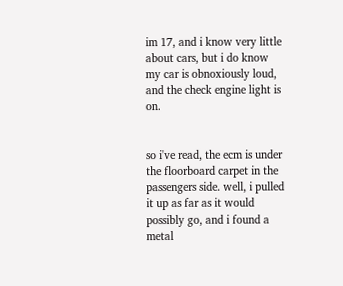im 17, and i know very little about cars, but i do know my car is obnoxiously loud, and the check engine light is on.


so i've read, the ecm is under the floorboard carpet in the passengers side. well, i pulled it up as far as it would possibly go, and i found a metal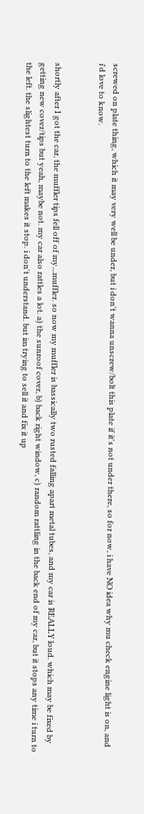screwed on plate thing, which it may very well be under, but i don't wanna unscrew/bolt this plate if it's not under there, so for now, i have NO idea why mu check engine light is on, and i'd love to know.


shortly after I got the car, the muffler tips fell off of my...muffler. so now my muffler is bassically two rusted falling apart metal tubes, and my car is REALLY loud. which may be fixed by getting new cover/tips but yeah, maybe not. my car also rattles a lot. a) the sunroof cover, b) back right window, c) random rattling in the back end of my car, but it stops any time i turn to the left. the slightest turn to the left makes it stop. i don't understand. but im trying to sell it and fix it up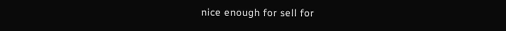nice enough for sell for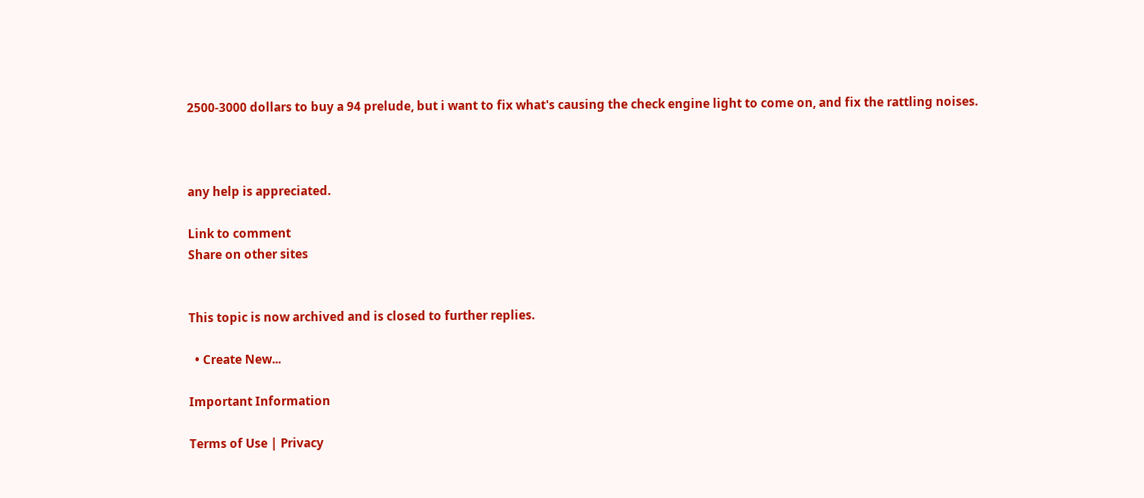2500-3000 dollars to buy a 94 prelude, but i want to fix what's causing the check engine light to come on, and fix the rattling noises.



any help is appreciated.

Link to comment
Share on other sites


This topic is now archived and is closed to further replies.

  • Create New...

Important Information

Terms of Use | Privacy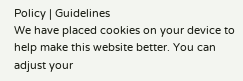Policy | Guidelines
We have placed cookies on your device to help make this website better. You can adjust your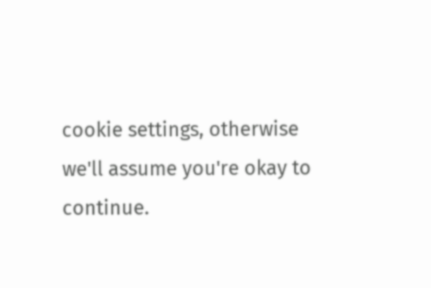cookie settings, otherwise we'll assume you're okay to continue.